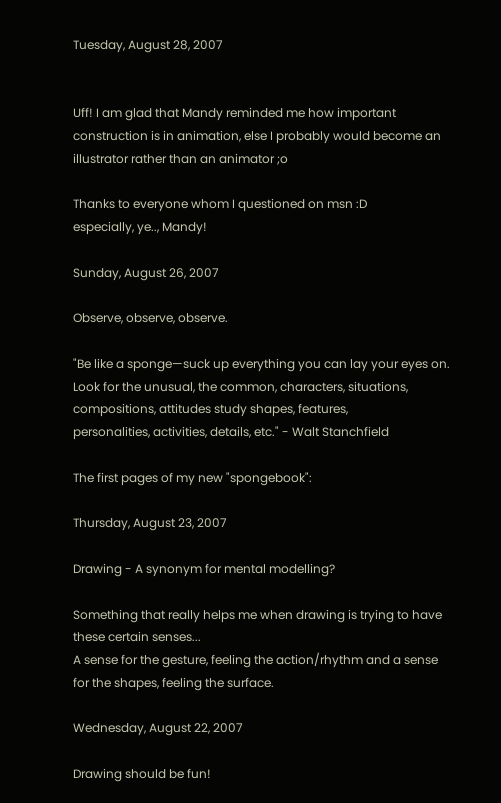Tuesday, August 28, 2007


Uff! I am glad that Mandy reminded me how important construction is in animation, else I probably would become an illustrator rather than an animator ;o

Thanks to everyone whom I questioned on msn :D
especially, ye.., Mandy!

Sunday, August 26, 2007

Observe, observe, observe.

"Be like a sponge—suck up everything you can lay your eyes on. Look for the unusual, the common, characters, situations, compositions, attitudes study shapes, features,
personalities, activities, details, etc." - Walt Stanchfield

The first pages of my new "spongebook":

Thursday, August 23, 2007

Drawing - A synonym for mental modelling?

Something that really helps me when drawing is trying to have these certain senses...
A sense for the gesture, feeling the action/rhythm and a sense for the shapes, feeling the surface.

Wednesday, August 22, 2007

Drawing should be fun!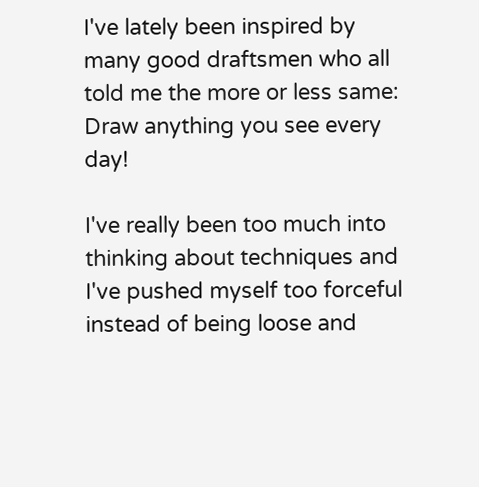I've lately been inspired by many good draftsmen who all told me the more or less same:
Draw anything you see every day!

I've really been too much into thinking about techniques and I've pushed myself too forceful
instead of being loose and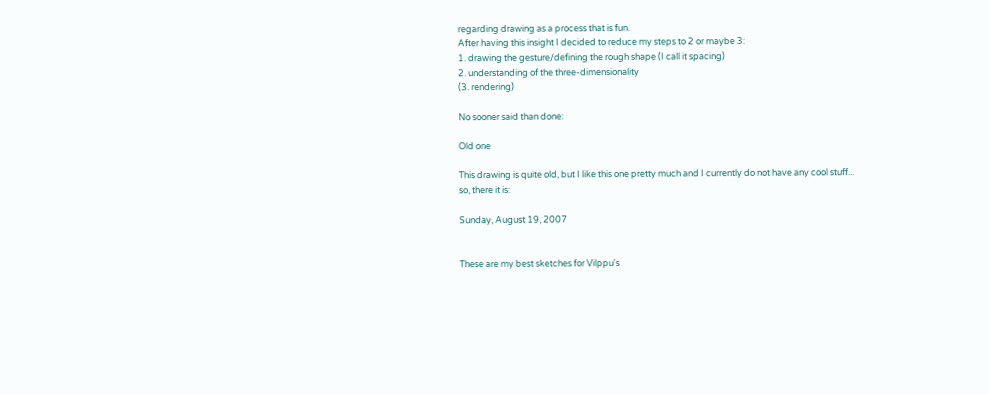regarding drawing as a process that is fun.
After having this insight I decided to reduce my steps to 2 or maybe 3:
1. drawing the gesture/defining the rough shape (I call it spacing)
2. understanding of the three-dimensionality
(3. rendering)

No sooner said than done:

Old one

This drawing is quite old, but I like this one pretty much and I currently do not have any cool stuff...
so, there it is:

Sunday, August 19, 2007


These are my best sketches for Vilppu's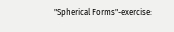"Spherical Forms"-exercise: